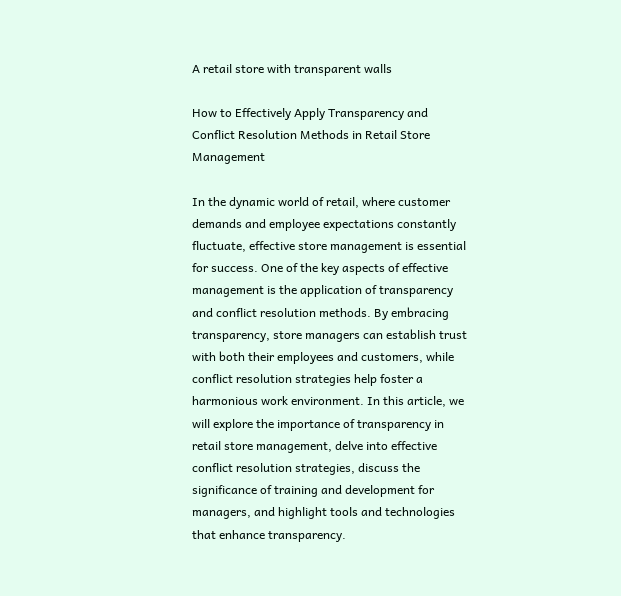A retail store with transparent walls

How to Effectively Apply Transparency and Conflict Resolution Methods in Retail Store Management

In the dynamic world of retail, where customer demands and employee expectations constantly fluctuate, effective store management is essential for success. One of the key aspects of effective management is the application of transparency and conflict resolution methods. By embracing transparency, store managers can establish trust with both their employees and customers, while conflict resolution strategies help foster a harmonious work environment. In this article, we will explore the importance of transparency in retail store management, delve into effective conflict resolution strategies, discuss the significance of training and development for managers, and highlight tools and technologies that enhance transparency.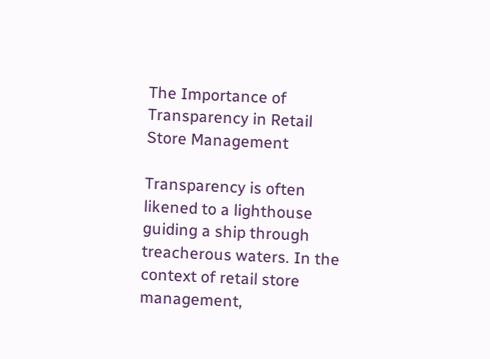The Importance of Transparency in Retail Store Management

Transparency is often likened to a lighthouse guiding a ship through treacherous waters. In the context of retail store management,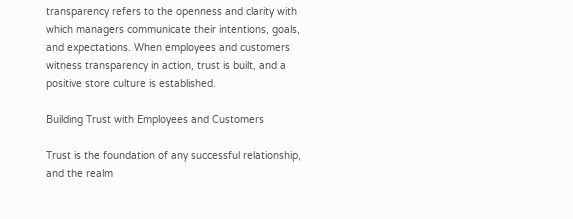transparency refers to the openness and clarity with which managers communicate their intentions, goals, and expectations. When employees and customers witness transparency in action, trust is built, and a positive store culture is established.

Building Trust with Employees and Customers

Trust is the foundation of any successful relationship, and the realm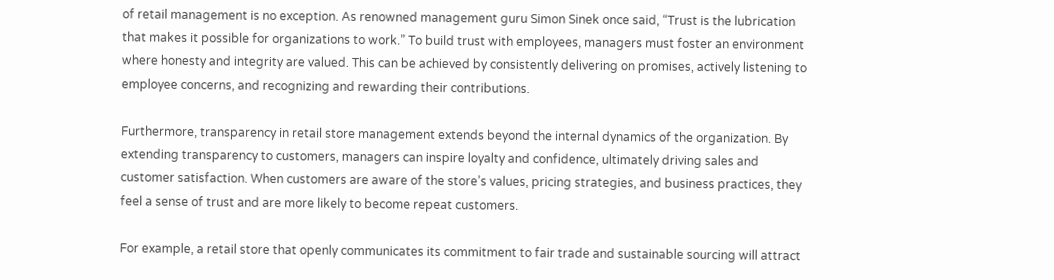of retail management is no exception. As renowned management guru Simon Sinek once said, “Trust is the lubrication that makes it possible for organizations to work.” To build trust with employees, managers must foster an environment where honesty and integrity are valued. This can be achieved by consistently delivering on promises, actively listening to employee concerns, and recognizing and rewarding their contributions.

Furthermore, transparency in retail store management extends beyond the internal dynamics of the organization. By extending transparency to customers, managers can inspire loyalty and confidence, ultimately driving sales and customer satisfaction. When customers are aware of the store’s values, pricing strategies, and business practices, they feel a sense of trust and are more likely to become repeat customers.

For example, a retail store that openly communicates its commitment to fair trade and sustainable sourcing will attract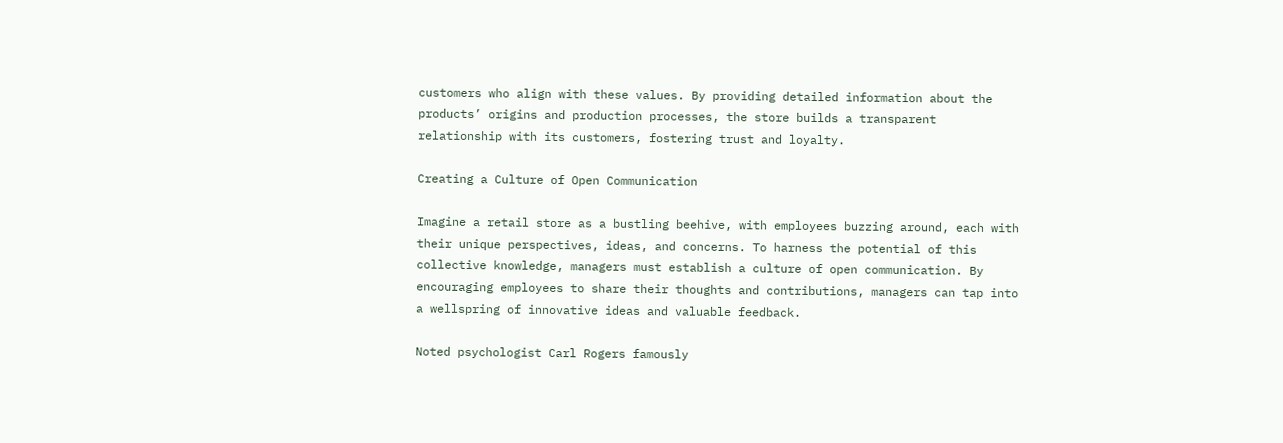customers who align with these values. By providing detailed information about the products’ origins and production processes, the store builds a transparent relationship with its customers, fostering trust and loyalty.

Creating a Culture of Open Communication

Imagine a retail store as a bustling beehive, with employees buzzing around, each with their unique perspectives, ideas, and concerns. To harness the potential of this collective knowledge, managers must establish a culture of open communication. By encouraging employees to share their thoughts and contributions, managers can tap into a wellspring of innovative ideas and valuable feedback.

Noted psychologist Carl Rogers famously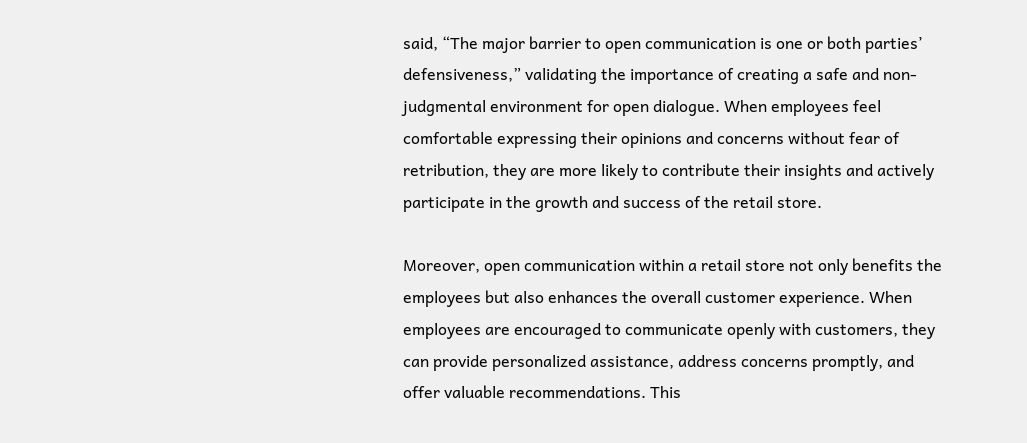said, “The major barrier to open communication is one or both parties’ defensiveness,” validating the importance of creating a safe and non-judgmental environment for open dialogue. When employees feel comfortable expressing their opinions and concerns without fear of retribution, they are more likely to contribute their insights and actively participate in the growth and success of the retail store.

Moreover, open communication within a retail store not only benefits the employees but also enhances the overall customer experience. When employees are encouraged to communicate openly with customers, they can provide personalized assistance, address concerns promptly, and offer valuable recommendations. This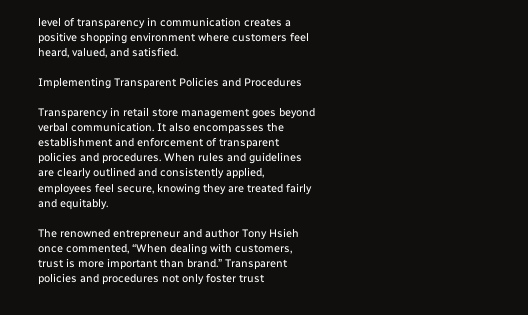level of transparency in communication creates a positive shopping environment where customers feel heard, valued, and satisfied.

Implementing Transparent Policies and Procedures

Transparency in retail store management goes beyond verbal communication. It also encompasses the establishment and enforcement of transparent policies and procedures. When rules and guidelines are clearly outlined and consistently applied, employees feel secure, knowing they are treated fairly and equitably.

The renowned entrepreneur and author Tony Hsieh once commented, “When dealing with customers, trust is more important than brand.” Transparent policies and procedures not only foster trust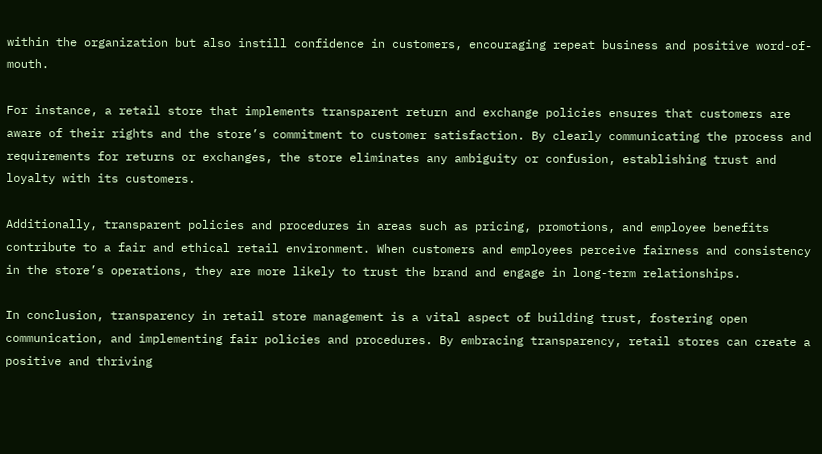within the organization but also instill confidence in customers, encouraging repeat business and positive word-of-mouth.

For instance, a retail store that implements transparent return and exchange policies ensures that customers are aware of their rights and the store’s commitment to customer satisfaction. By clearly communicating the process and requirements for returns or exchanges, the store eliminates any ambiguity or confusion, establishing trust and loyalty with its customers.

Additionally, transparent policies and procedures in areas such as pricing, promotions, and employee benefits contribute to a fair and ethical retail environment. When customers and employees perceive fairness and consistency in the store’s operations, they are more likely to trust the brand and engage in long-term relationships.

In conclusion, transparency in retail store management is a vital aspect of building trust, fostering open communication, and implementing fair policies and procedures. By embracing transparency, retail stores can create a positive and thriving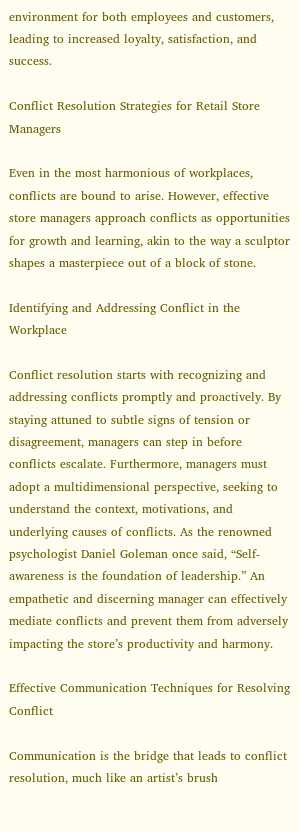environment for both employees and customers, leading to increased loyalty, satisfaction, and success.

Conflict Resolution Strategies for Retail Store Managers

Even in the most harmonious of workplaces, conflicts are bound to arise. However, effective store managers approach conflicts as opportunities for growth and learning, akin to the way a sculptor shapes a masterpiece out of a block of stone.

Identifying and Addressing Conflict in the Workplace

Conflict resolution starts with recognizing and addressing conflicts promptly and proactively. By staying attuned to subtle signs of tension or disagreement, managers can step in before conflicts escalate. Furthermore, managers must adopt a multidimensional perspective, seeking to understand the context, motivations, and underlying causes of conflicts. As the renowned psychologist Daniel Goleman once said, “Self-awareness is the foundation of leadership.” An empathetic and discerning manager can effectively mediate conflicts and prevent them from adversely impacting the store’s productivity and harmony.

Effective Communication Techniques for Resolving Conflict

Communication is the bridge that leads to conflict resolution, much like an artist’s brush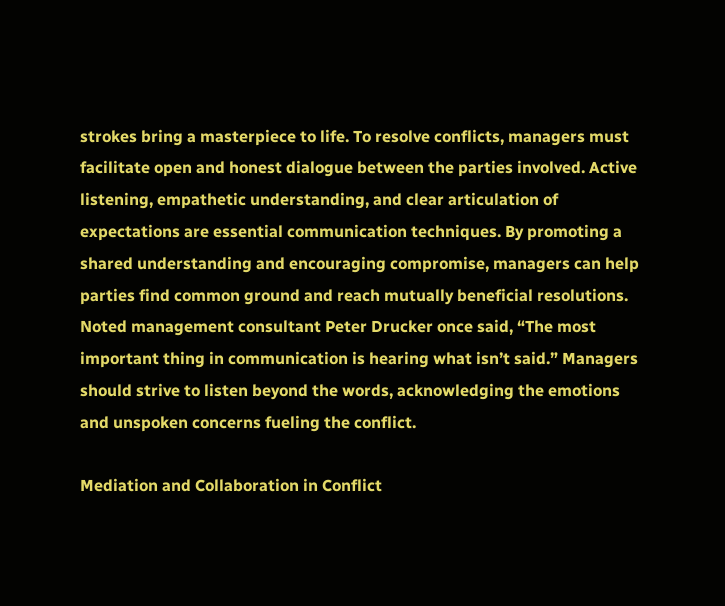strokes bring a masterpiece to life. To resolve conflicts, managers must facilitate open and honest dialogue between the parties involved. Active listening, empathetic understanding, and clear articulation of expectations are essential communication techniques. By promoting a shared understanding and encouraging compromise, managers can help parties find common ground and reach mutually beneficial resolutions. Noted management consultant Peter Drucker once said, “The most important thing in communication is hearing what isn’t said.” Managers should strive to listen beyond the words, acknowledging the emotions and unspoken concerns fueling the conflict.

Mediation and Collaboration in Conflict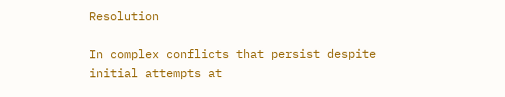Resolution

In complex conflicts that persist despite initial attempts at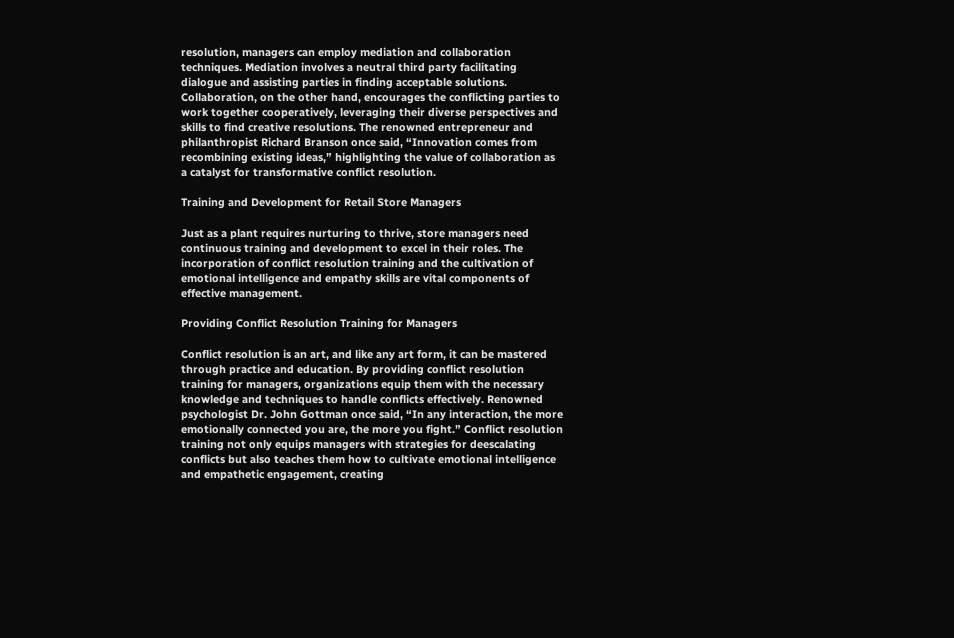resolution, managers can employ mediation and collaboration techniques. Mediation involves a neutral third party facilitating dialogue and assisting parties in finding acceptable solutions. Collaboration, on the other hand, encourages the conflicting parties to work together cooperatively, leveraging their diverse perspectives and skills to find creative resolutions. The renowned entrepreneur and philanthropist Richard Branson once said, “Innovation comes from recombining existing ideas,” highlighting the value of collaboration as a catalyst for transformative conflict resolution.

Training and Development for Retail Store Managers

Just as a plant requires nurturing to thrive, store managers need continuous training and development to excel in their roles. The incorporation of conflict resolution training and the cultivation of emotional intelligence and empathy skills are vital components of effective management.

Providing Conflict Resolution Training for Managers

Conflict resolution is an art, and like any art form, it can be mastered through practice and education. By providing conflict resolution training for managers, organizations equip them with the necessary knowledge and techniques to handle conflicts effectively. Renowned psychologist Dr. John Gottman once said, “In any interaction, the more emotionally connected you are, the more you fight.” Conflict resolution training not only equips managers with strategies for deescalating conflicts but also teaches them how to cultivate emotional intelligence and empathetic engagement, creating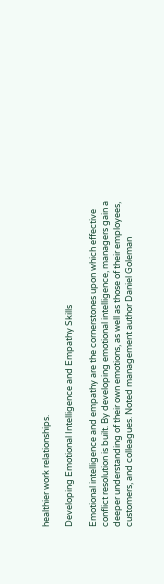healthier work relationships.

Developing Emotional Intelligence and Empathy Skills

Emotional intelligence and empathy are the cornerstones upon which effective conflict resolution is built. By developing emotional intelligence, managers gain a deeper understanding of their own emotions, as well as those of their employees, customers, and colleagues. Noted management author Daniel Goleman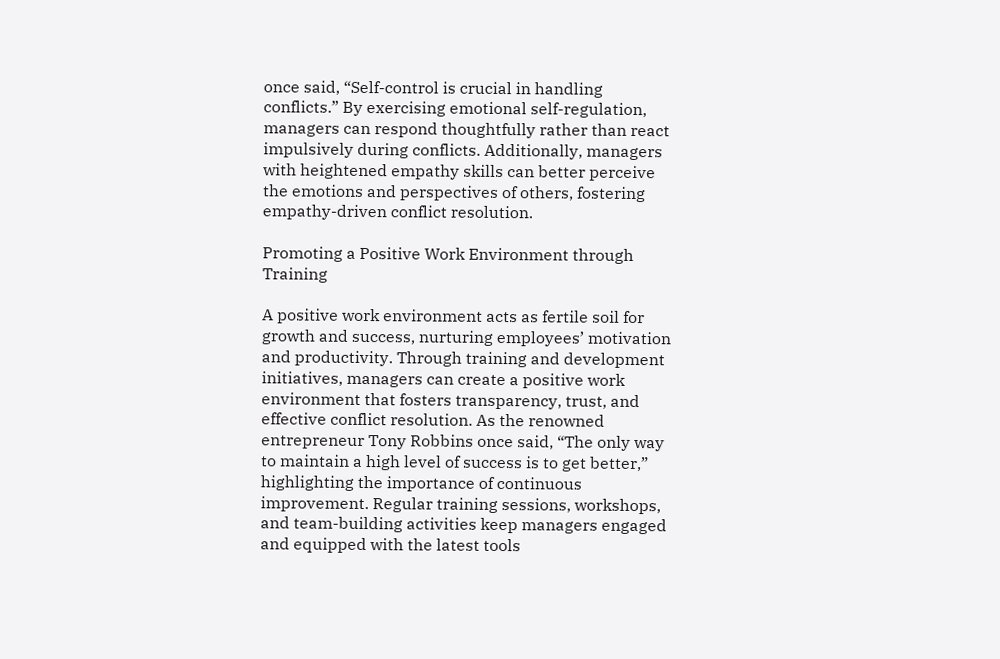once said, “Self-control is crucial in handling conflicts.” By exercising emotional self-regulation, managers can respond thoughtfully rather than react impulsively during conflicts. Additionally, managers with heightened empathy skills can better perceive the emotions and perspectives of others, fostering empathy-driven conflict resolution.

Promoting a Positive Work Environment through Training

A positive work environment acts as fertile soil for growth and success, nurturing employees’ motivation and productivity. Through training and development initiatives, managers can create a positive work environment that fosters transparency, trust, and effective conflict resolution. As the renowned entrepreneur Tony Robbins once said, “The only way to maintain a high level of success is to get better,” highlighting the importance of continuous improvement. Regular training sessions, workshops, and team-building activities keep managers engaged and equipped with the latest tools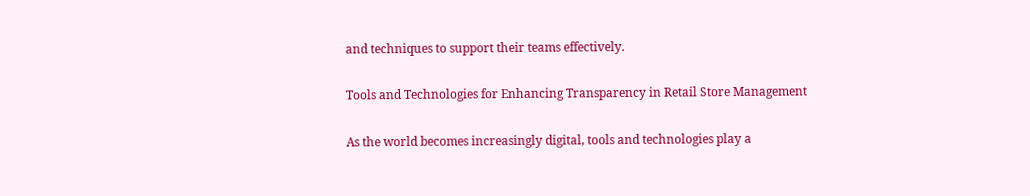and techniques to support their teams effectively.

Tools and Technologies for Enhancing Transparency in Retail Store Management

As the world becomes increasingly digital, tools and technologies play a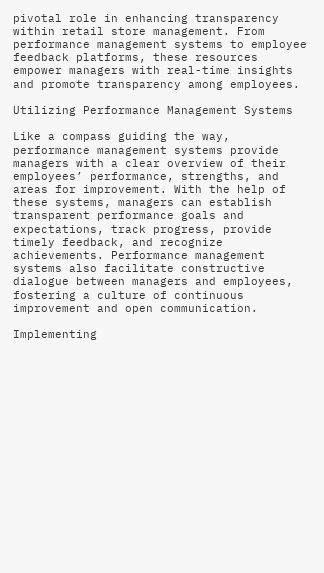pivotal role in enhancing transparency within retail store management. From performance management systems to employee feedback platforms, these resources empower managers with real-time insights and promote transparency among employees.

Utilizing Performance Management Systems

Like a compass guiding the way, performance management systems provide managers with a clear overview of their employees’ performance, strengths, and areas for improvement. With the help of these systems, managers can establish transparent performance goals and expectations, track progress, provide timely feedback, and recognize achievements. Performance management systems also facilitate constructive dialogue between managers and employees, fostering a culture of continuous improvement and open communication.

Implementing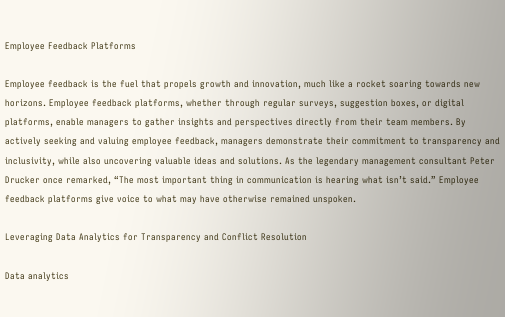Employee Feedback Platforms

Employee feedback is the fuel that propels growth and innovation, much like a rocket soaring towards new horizons. Employee feedback platforms, whether through regular surveys, suggestion boxes, or digital platforms, enable managers to gather insights and perspectives directly from their team members. By actively seeking and valuing employee feedback, managers demonstrate their commitment to transparency and inclusivity, while also uncovering valuable ideas and solutions. As the legendary management consultant Peter Drucker once remarked, “The most important thing in communication is hearing what isn’t said.” Employee feedback platforms give voice to what may have otherwise remained unspoken.

Leveraging Data Analytics for Transparency and Conflict Resolution

Data analytics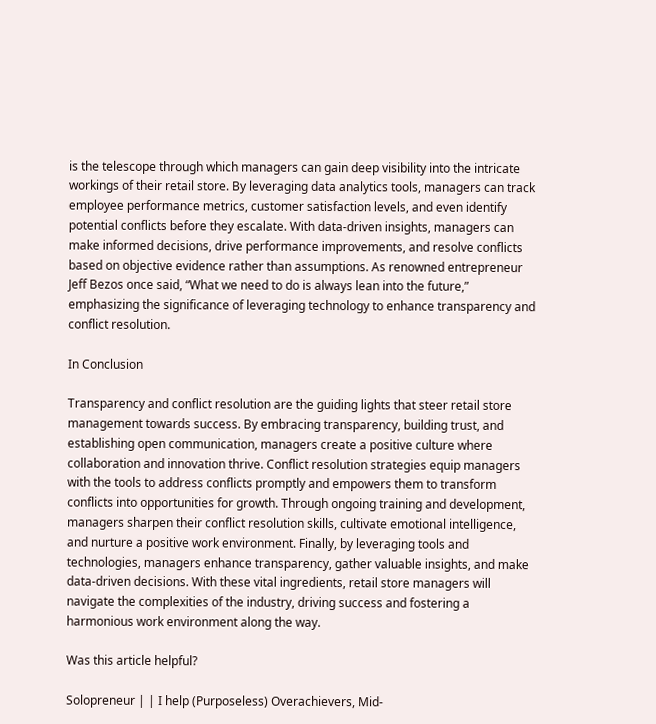is the telescope through which managers can gain deep visibility into the intricate workings of their retail store. By leveraging data analytics tools, managers can track employee performance metrics, customer satisfaction levels, and even identify potential conflicts before they escalate. With data-driven insights, managers can make informed decisions, drive performance improvements, and resolve conflicts based on objective evidence rather than assumptions. As renowned entrepreneur Jeff Bezos once said, “What we need to do is always lean into the future,” emphasizing the significance of leveraging technology to enhance transparency and conflict resolution.

In Conclusion

Transparency and conflict resolution are the guiding lights that steer retail store management towards success. By embracing transparency, building trust, and establishing open communication, managers create a positive culture where collaboration and innovation thrive. Conflict resolution strategies equip managers with the tools to address conflicts promptly and empowers them to transform conflicts into opportunities for growth. Through ongoing training and development, managers sharpen their conflict resolution skills, cultivate emotional intelligence, and nurture a positive work environment. Finally, by leveraging tools and technologies, managers enhance transparency, gather valuable insights, and make data-driven decisions. With these vital ingredients, retail store managers will navigate the complexities of the industry, driving success and fostering a harmonious work environment along the way.

Was this article helpful?

Solopreneur | | I help (Purposeless) Overachievers, Mid-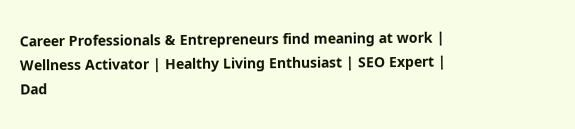Career Professionals & Entrepreneurs find meaning at work | Wellness Activator | Healthy Living Enthusiast | SEO Expert | Dad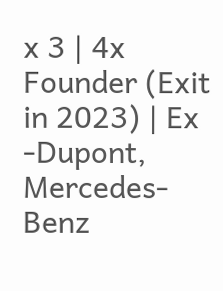x 3 | 4x Founder (Exit in 2023) | Ex -Dupont, Mercedes-Benz